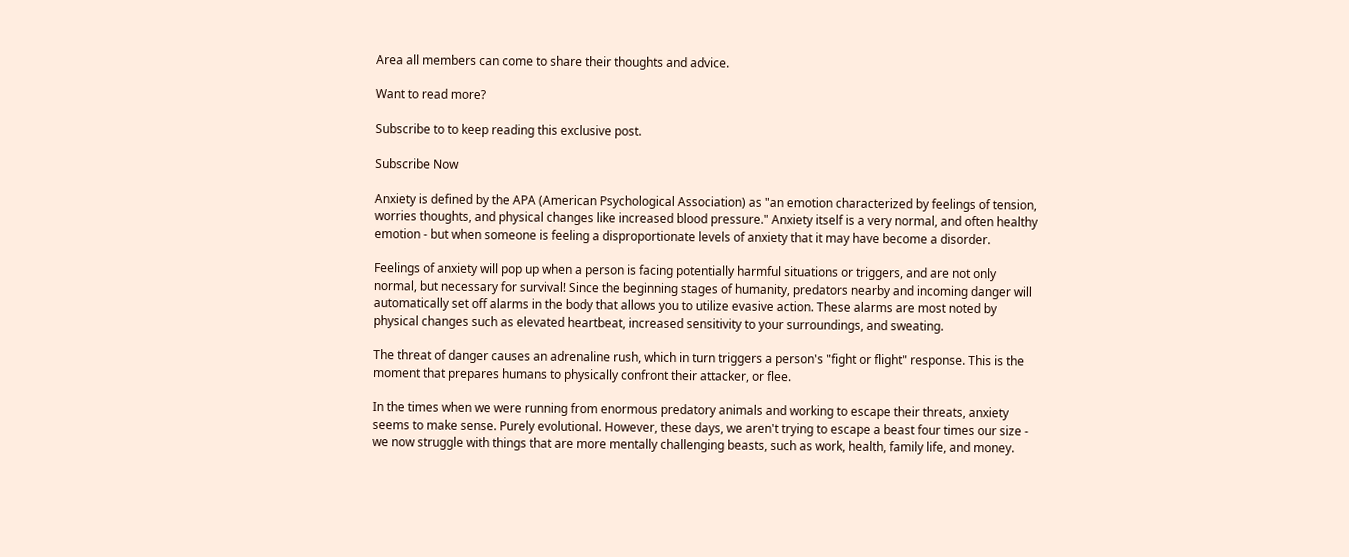Area all members can come to share their thoughts and advice.

Want to read more?

Subscribe to to keep reading this exclusive post.

Subscribe Now

Anxiety is defined by the APA (American Psychological Association) as "an emotion characterized by feelings of tension, worries thoughts, and physical changes like increased blood pressure." Anxiety itself is a very normal, and often healthy emotion - but when someone is feeling a disproportionate levels of anxiety that it may have become a disorder.

Feelings of anxiety will pop up when a person is facing potentially harmful situations or triggers, and are not only normal, but necessary for survival! Since the beginning stages of humanity, predators nearby and incoming danger will automatically set off alarms in the body that allows you to utilize evasive action. These alarms are most noted by physical changes such as elevated heartbeat, increased sensitivity to your surroundings, and sweating.

The threat of danger causes an adrenaline rush, which in turn triggers a person's "fight or flight" response. This is the moment that prepares humans to physically confront their attacker, or flee.

In the times when we were running from enormous predatory animals and working to escape their threats, anxiety seems to make sense. Purely evolutional. However, these days, we aren't trying to escape a beast four times our size - we now struggle with things that are more mentally challenging beasts, such as work, health, family life, and money.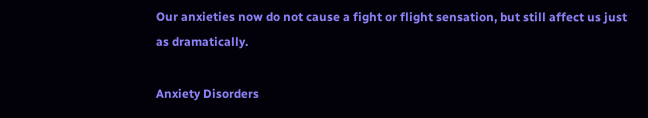Our anxieties now do not cause a fight or flight sensation, but still affect us just as dramatically.

Anxiety Disorders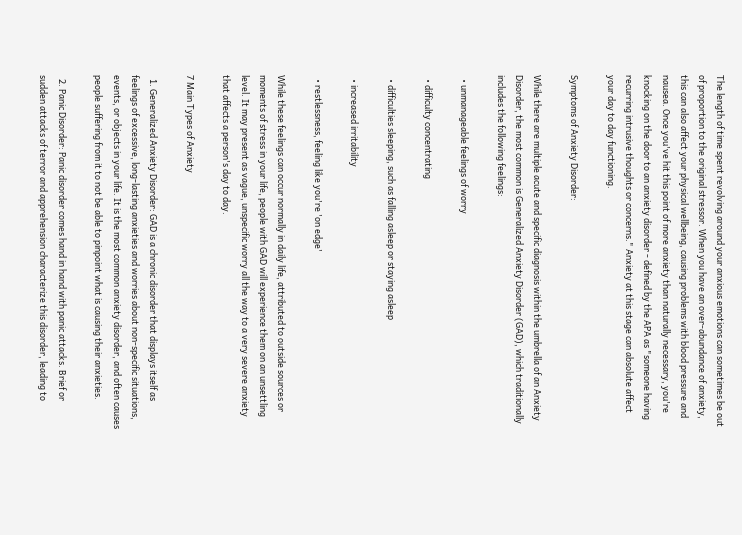The length of time spent revolving around your anxious emotions can sometimes be out of proportion to the original stressor. When you have an over-abundance of anxiety, this can also affect your physical wellbeing, causing problems with blood pressure and nausea. Once you've hit this point of more anxiety than naturally necessary, you're knocking on the door to an anxiety disorder - defined by the APA as "someone having recurring intrusive thoughts or concerns." Anxiety at this stage can absolute affect your day to day functioning.

Symptoms of Anxiety Disorder:

While there are multiple acute and specific diagnosis within the umbrella of an Anxiety Disorder, the most common is Generalized Anxiety Disorder (GAD), which traditionally includes the following feelings:

  • unmanageable feelings of worry

  • difficulty concentrating

  • difficulties sleeping, such as falling asleep or staying asleep

  • increased irritability

  • restlessness, feeling like you're 'on edge'

While these feelings can occur normally in daily life, attributed to outside sources or moments of stress in your life, people with GAD will experience them on an unsettling level. It may present as vague, unspecific worry all the way to a very severe anxiety that affects a person's day to day.

7 Main Types of Anxiety

  1. Generalized Anxiety Disorder: GAD is a chronic disorder that displays itself as feelings of excessive, long-lasting anxieties and worries about non-specific situations, events, or objects in your life. It is the most common anxiety disorder, and often causes people suffering from it to not be able to pinpoint what is causing their anxieties.

  2. Panic Disorder: Panic disorder comes hand in hand with panic attacks. Brief or sudden attacks of terror and apprehension characterize this disorder, leading to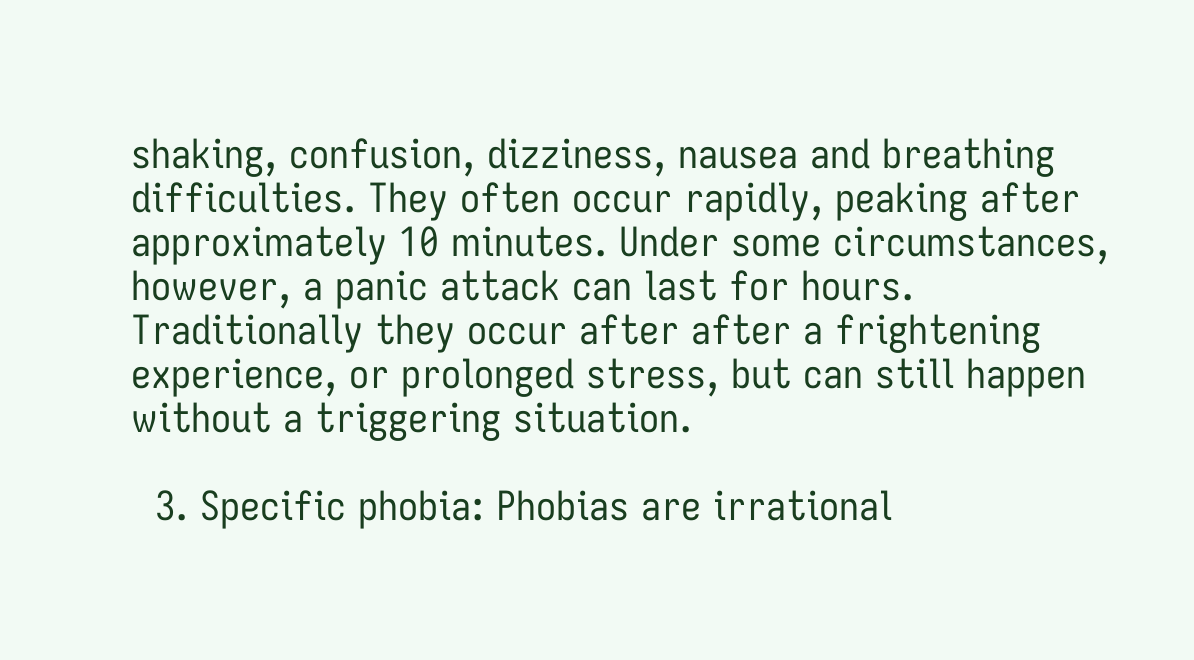shaking, confusion, dizziness, nausea and breathing difficulties. They often occur rapidly, peaking after approximately 10 minutes. Under some circumstances, however, a panic attack can last for hours. Traditionally they occur after after a frightening experience, or prolonged stress, but can still happen without a triggering situation.

  3. Specific phobia: Phobias are irrational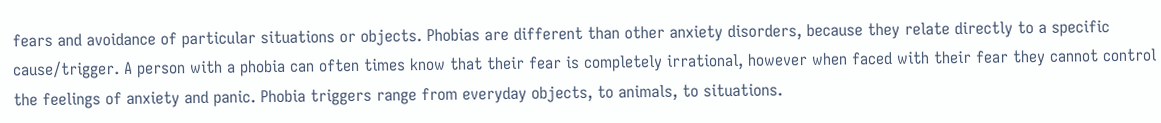fears and avoidance of particular situations or objects. Phobias are different than other anxiety disorders, because they relate directly to a specific cause/trigger. A person with a phobia can often times know that their fear is completely irrational, however when faced with their fear they cannot control the feelings of anxiety and panic. Phobia triggers range from everyday objects, to animals, to situations.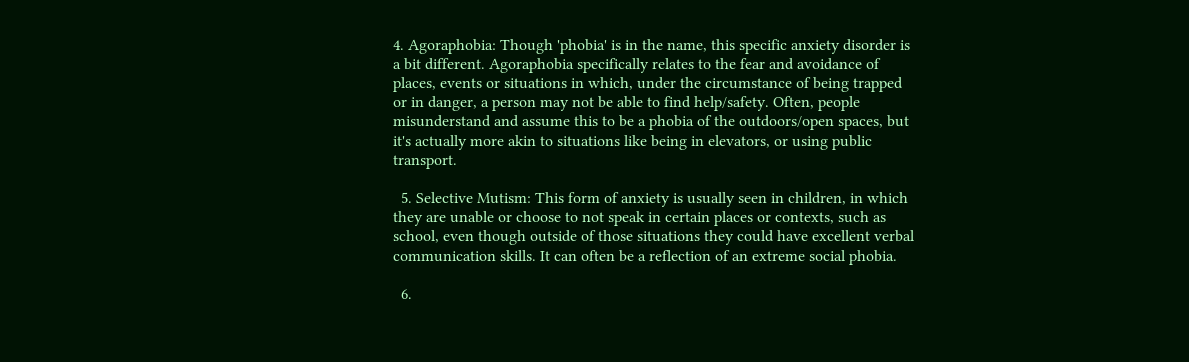4. Agoraphobia: Though 'phobia' is in the name, this specific anxiety disorder is a bit different. Agoraphobia specifically relates to the fear and avoidance of places, events or situations in which, under the circumstance of being trapped or in danger, a person may not be able to find help/safety. Often, people misunderstand and assume this to be a phobia of the outdoors/open spaces, but it's actually more akin to situations like being in elevators, or using public transport.

  5. Selective Mutism: This form of anxiety is usually seen in children, in which they are unable or choose to not speak in certain places or contexts, such as school, even though outside of those situations they could have excellent verbal communication skills. It can often be a reflection of an extreme social phobia.

  6.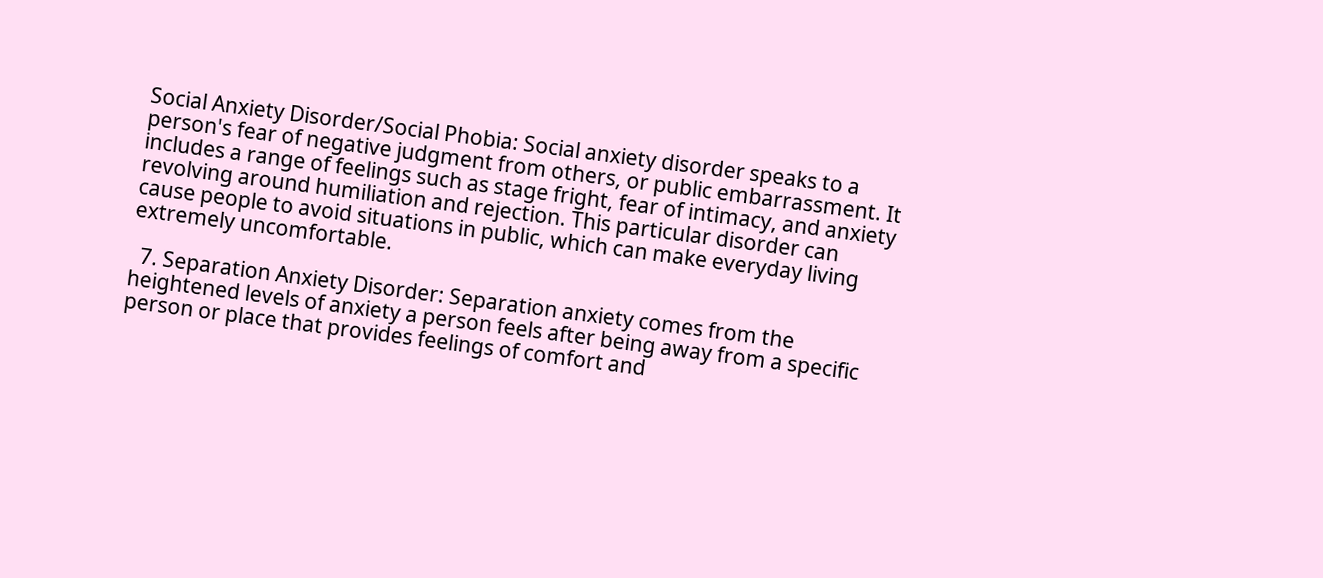Social Anxiety Disorder/Social Phobia: Social anxiety disorder speaks to a person's fear of negative judgment from others, or public embarrassment. It includes a range of feelings such as stage fright, fear of intimacy, and anxiety revolving around humiliation and rejection. This particular disorder can cause people to avoid situations in public, which can make everyday living extremely uncomfortable.

  7. Separation Anxiety Disorder: Separation anxiety comes from the heightened levels of anxiety a person feels after being away from a specific person or place that provides feelings of comfort and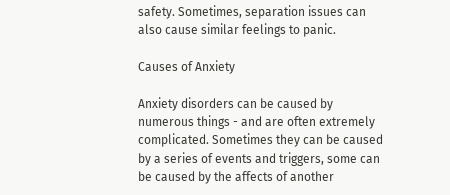safety. Sometimes, separation issues can also cause similar feelings to panic.

Causes of Anxiety

Anxiety disorders can be caused by numerous things - and are often extremely complicated. Sometimes they can be caused by a series of events and triggers, some can be caused by the affects of another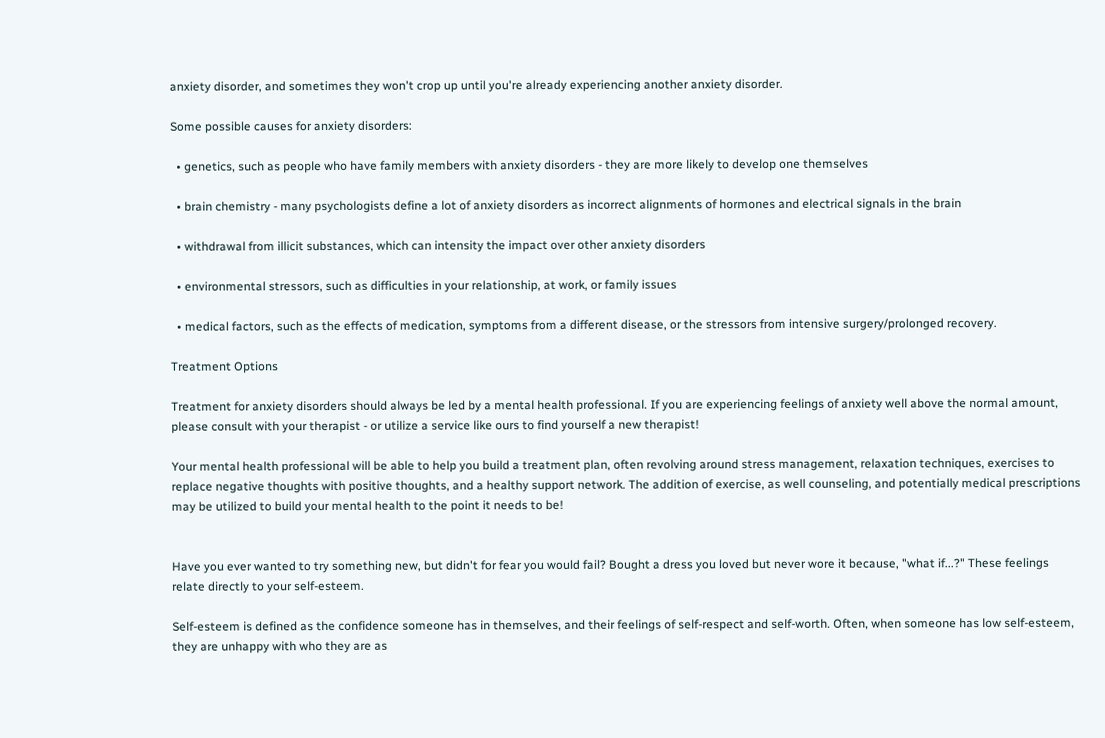anxiety disorder, and sometimes they won't crop up until you're already experiencing another anxiety disorder.

Some possible causes for anxiety disorders:

  • genetics, such as people who have family members with anxiety disorders - they are more likely to develop one themselves

  • brain chemistry - many psychologists define a lot of anxiety disorders as incorrect alignments of hormones and electrical signals in the brain

  • withdrawal from illicit substances, which can intensity the impact over other anxiety disorders

  • environmental stressors, such as difficulties in your relationship, at work, or family issues

  • medical factors, such as the effects of medication, symptoms from a different disease, or the stressors from intensive surgery/prolonged recovery.

Treatment Options

Treatment for anxiety disorders should always be led by a mental health professional. If you are experiencing feelings of anxiety well above the normal amount, please consult with your therapist - or utilize a service like ours to find yourself a new therapist!

Your mental health professional will be able to help you build a treatment plan, often revolving around stress management, relaxation techniques, exercises to replace negative thoughts with positive thoughts, and a healthy support network. The addition of exercise, as well counseling, and potentially medical prescriptions may be utilized to build your mental health to the point it needs to be!


Have you ever wanted to try something new, but didn't for fear you would fail? Bought a dress you loved but never wore it because, "what if...?" These feelings relate directly to your self-esteem.

Self-esteem is defined as the confidence someone has in themselves, and their feelings of self-respect and self-worth. Often, when someone has low self-esteem, they are unhappy with who they are as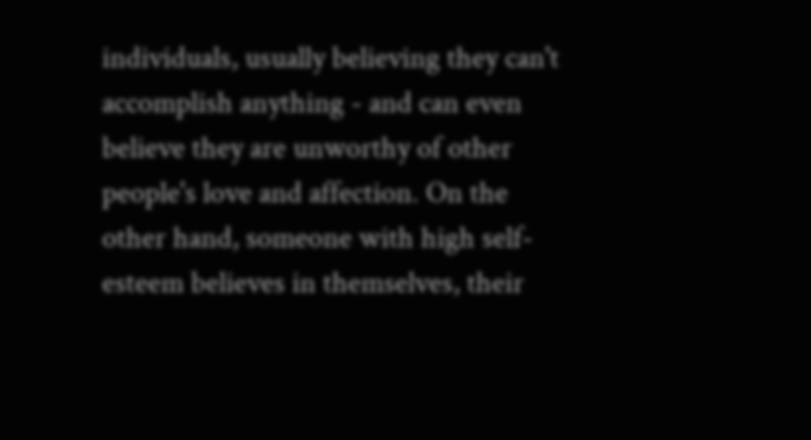individuals, usually believing they can't accomplish anything - and can even believe they are unworthy of other people's love and affection. On the other hand, someone with high self-esteem believes in themselves, their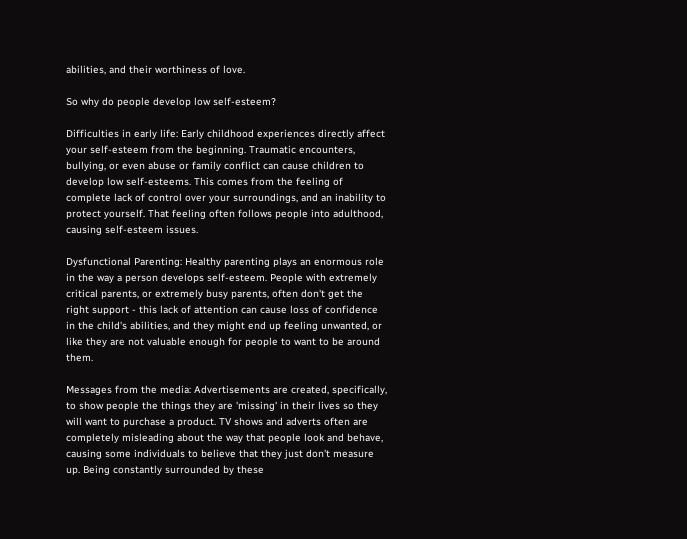abilities, and their worthiness of love.

So why do people develop low self-esteem?

Difficulties in early life: Early childhood experiences directly affect your self-esteem from the beginning. Traumatic encounters, bullying, or even abuse or family conflict can cause children to develop low self-esteems. This comes from the feeling of complete lack of control over your surroundings, and an inability to protect yourself. That feeling often follows people into adulthood, causing self-esteem issues.

Dysfunctional Parenting: Healthy parenting plays an enormous role in the way a person develops self-esteem. People with extremely critical parents, or extremely busy parents, often don't get the right support - this lack of attention can cause loss of confidence in the child's abilities, and they might end up feeling unwanted, or like they are not valuable enough for people to want to be around them.

Messages from the media: Advertisements are created, specifically, to show people the things they are 'missing' in their lives so they will want to purchase a product. TV shows and adverts often are completely misleading about the way that people look and behave, causing some individuals to believe that they just don't measure up. Being constantly surrounded by these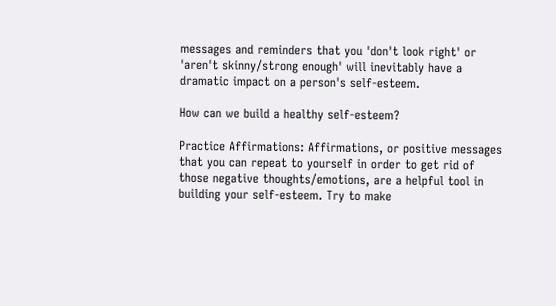messages and reminders that you 'don't look right' or 'aren't skinny/strong enough' will inevitably have a dramatic impact on a person's self-esteem.

How can we build a healthy self-esteem?

Practice Affirmations: Affirmations, or positive messages that you can repeat to yourself in order to get rid of those negative thoughts/emotions, are a helpful tool in building your self-esteem. Try to make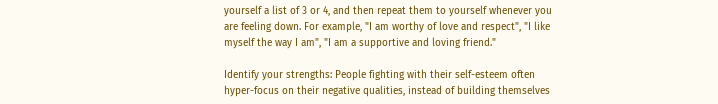yourself a list of 3 or 4, and then repeat them to yourself whenever you are feeling down. For example, "I am worthy of love and respect", "I like myself the way I am", "I am a supportive and loving friend."

Identify your strengths: People fighting with their self-esteem often hyper-focus on their negative qualities, instead of building themselves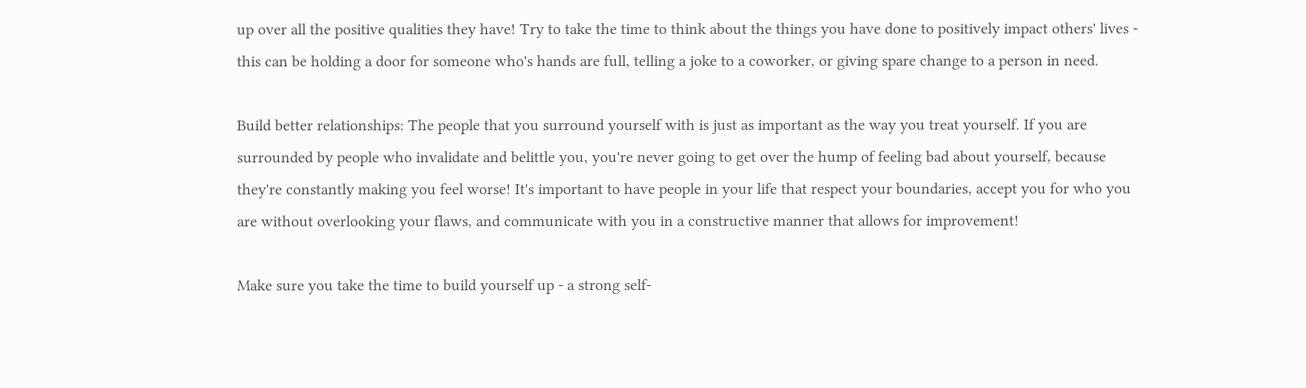up over all the positive qualities they have! Try to take the time to think about the things you have done to positively impact others' lives - this can be holding a door for someone who's hands are full, telling a joke to a coworker, or giving spare change to a person in need.

Build better relationships: The people that you surround yourself with is just as important as the way you treat yourself. If you are surrounded by people who invalidate and belittle you, you're never going to get over the hump of feeling bad about yourself, because they're constantly making you feel worse! It's important to have people in your life that respect your boundaries, accept you for who you are without overlooking your flaws, and communicate with you in a constructive manner that allows for improvement!

Make sure you take the time to build yourself up - a strong self-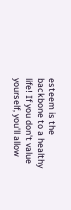esteem is the backbone to a healthy life! If you don't value yourself, you'll allow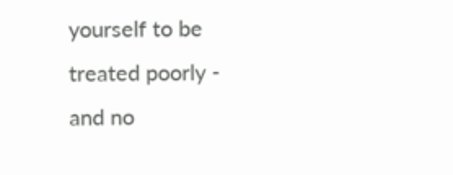yourself to be treated poorly - and no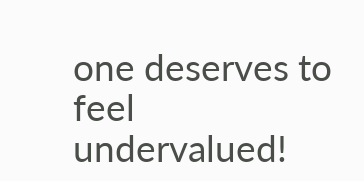one deserves to feel undervalued!